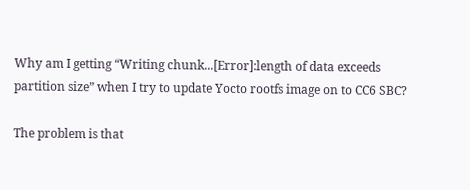Why am I getting “Writing chunk...[Error]:length of data exceeds partition size” when I try to update Yocto rootfs image on to CC6 SBC?

The problem is that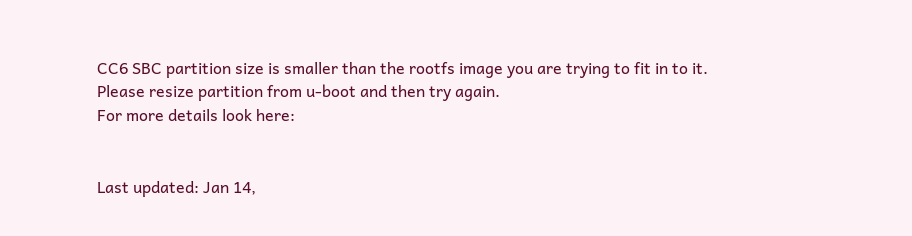CC6 SBC partition size is smaller than the rootfs image you are trying to fit in to it.
Please resize partition from u-boot and then try again.
For more details look here:


Last updated: Jan 14,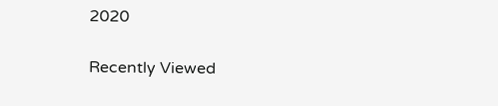2020

Recently Viewed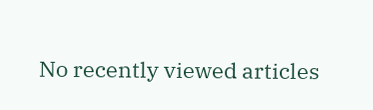No recently viewed articles